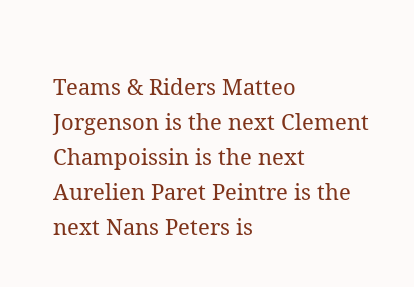Teams & Riders Matteo Jorgenson is the next Clement Champoissin is the next Aurelien Paret Peintre is the next Nans Peters is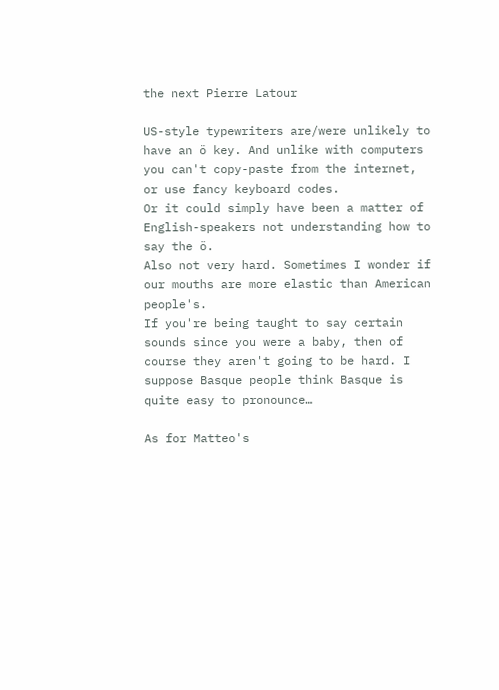the next Pierre Latour

US-style typewriters are/were unlikely to have an ö key. And unlike with computers you can't copy-paste from the internet, or use fancy keyboard codes.
Or it could simply have been a matter of English-speakers not understanding how to say the ö.
Also not very hard. Sometimes I wonder if our mouths are more elastic than American people's.
If you're being taught to say certain sounds since you were a baby, then of course they aren't going to be hard. I suppose Basque people think Basque is quite easy to pronounce…

As for Matteo's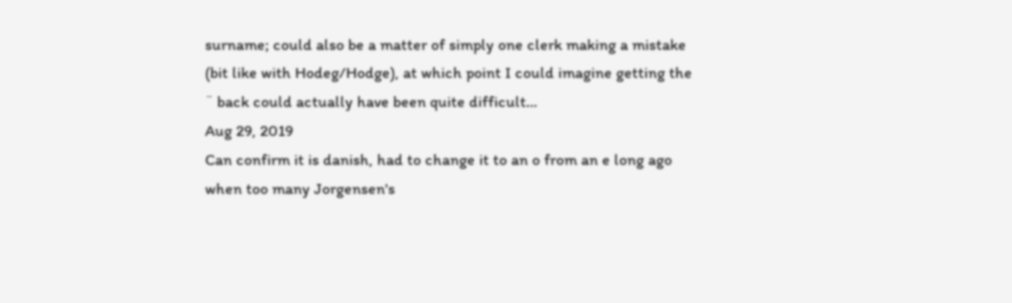surname; could also be a matter of simply one clerk making a mistake (bit like with Hodeg/Hodge), at which point I could imagine getting the ¨ back could actually have been quite difficult…
Aug 29, 2019
Can confirm it is danish, had to change it to an o from an e long ago when too many Jorgensen's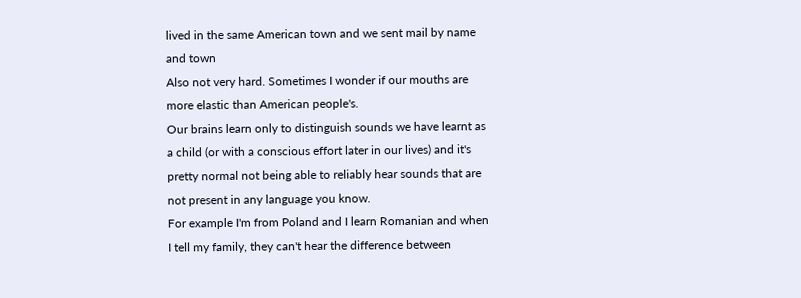lived in the same American town and we sent mail by name and town
Also not very hard. Sometimes I wonder if our mouths are more elastic than American people's.
Our brains learn only to distinguish sounds we have learnt as a child (or with a conscious effort later in our lives) and it's pretty normal not being able to reliably hear sounds that are not present in any language you know.
For example I'm from Poland and I learn Romanian and when I tell my family, they can't hear the difference between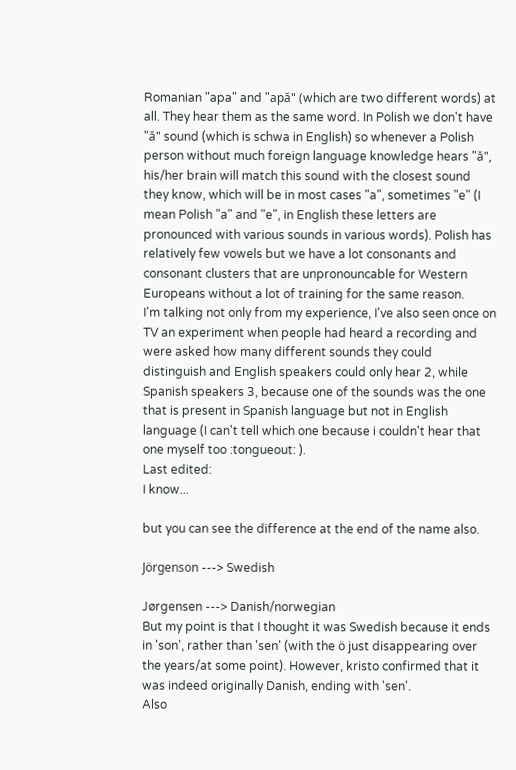Romanian "apa" and "apă" (which are two different words) at all. They hear them as the same word. In Polish we don't have "ă" sound (which is schwa in English) so whenever a Polish person without much foreign language knowledge hears "ă", his/her brain will match this sound with the closest sound they know, which will be in most cases "a", sometimes "e" (I mean Polish "a" and "e", in English these letters are pronounced with various sounds in various words). Polish has relatively few vowels but we have a lot consonants and consonant clusters that are unpronouncable for Western Europeans without a lot of training for the same reason.
I'm talking not only from my experience, I've also seen once on TV an experiment when people had heard a recording and were asked how many different sounds they could distinguish and English speakers could only hear 2, while Spanish speakers 3, because one of the sounds was the one that is present in Spanish language but not in English language (I can't tell which one because i couldn't hear that one myself too :tongueout: ).
Last edited:
I know...

but you can see the difference at the end of the name also.

Jörgenson ---> Swedish

Jørgensen ---> Danish/norwegian
But my point is that I thought it was Swedish because it ends in 'son', rather than 'sen' (with the ö just disappearing over the years/at some point). However, kristo confirmed that it was indeed originally Danish, ending with 'sen'.
Also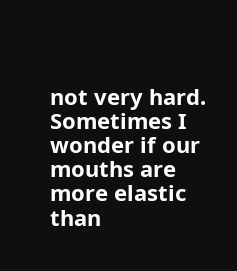not very hard. Sometimes I wonder if our mouths are more elastic than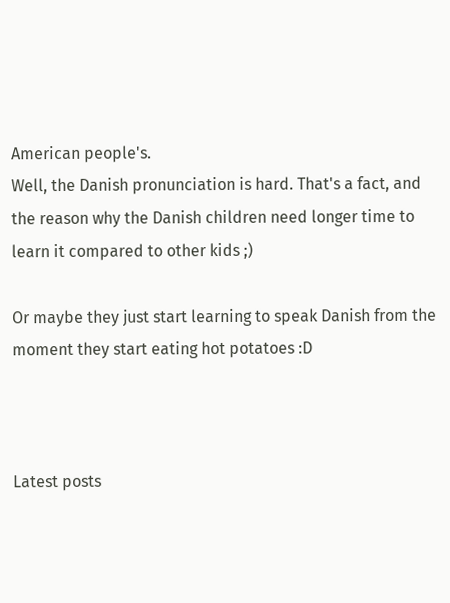American people's.
Well, the Danish pronunciation is hard. That's a fact, and the reason why the Danish children need longer time to learn it compared to other kids ;)

Or maybe they just start learning to speak Danish from the moment they start eating hot potatoes :D



Latest posts